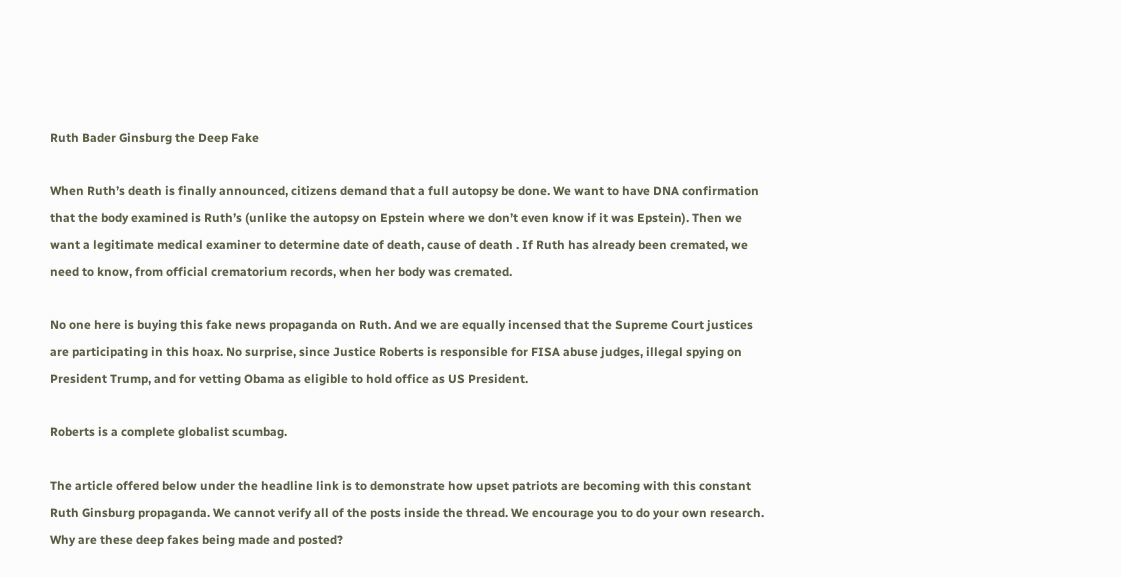Ruth Bader Ginsburg the Deep Fake

When Ruth’s death is finally announced, citizens demand that a full autopsy be done. We want to have DNA confirmation that the body examined is Ruth’s (unlike the autopsy on Epstein where we don’t even know if it was Epstein). Then we want a legitimate medical examiner to determine date of death, cause of death . If Ruth has already been cremated, we need to know, from official crematorium records, when her body was cremated.

No one here is buying this fake news propaganda on Ruth. And we are equally incensed that the Supreme Court justices are participating in this hoax. No surprise, since Justice Roberts is responsible for FISA abuse judges, illegal spying on President Trump, and for vetting Obama as eligible to hold office as US President.

Roberts is a complete globalist scumbag.

The article offered below under the headline link is to demonstrate how upset patriots are becoming with this constant Ruth Ginsburg propaganda. We cannot verify all of the posts inside the thread. We encourage you to do your own research. Why are these deep fakes being made and posted?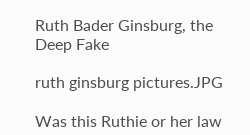Ruth Bader Ginsburg, the Deep Fake

ruth ginsburg pictures.JPG

Was this Ruthie or her law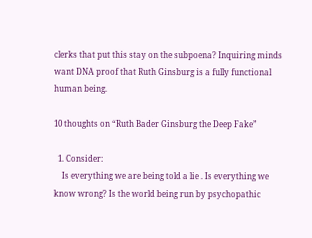clerks that put this stay on the subpoena? Inquiring minds want DNA proof that Ruth Ginsburg is a fully functional human being.

10 thoughts on “Ruth Bader Ginsburg the Deep Fake”

  1. Consider:
    Is everything we are being told a lie . Is everything we know wrong? Is the world being run by psychopathic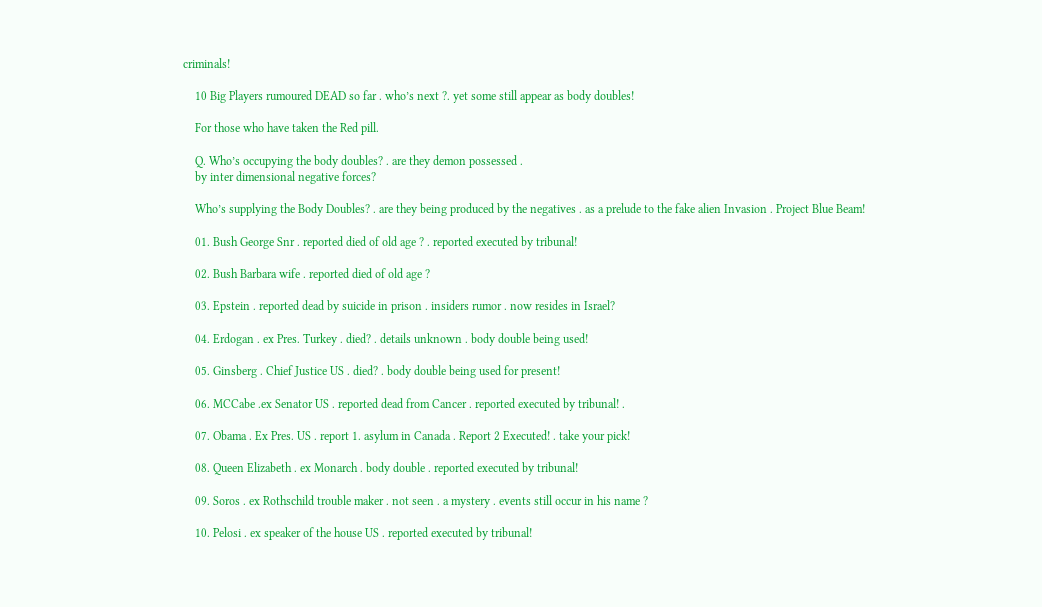criminals!

    10 Big Players rumoured DEAD so far . who’s next ?. yet some still appear as body doubles!

    For those who have taken the Red pill.

    Q. Who’s occupying the body doubles? . are they demon possessed .
    by inter dimensional negative forces?

    Who’s supplying the Body Doubles? . are they being produced by the negatives . as a prelude to the fake alien Invasion . Project Blue Beam!

    01. Bush George Snr . reported died of old age ? . reported executed by tribunal!

    02. Bush Barbara wife . reported died of old age ?

    03. Epstein . reported dead by suicide in prison . insiders rumor . now resides in Israel?

    04. Erdogan . ex Pres. Turkey . died? . details unknown . body double being used!

    05. Ginsberg . Chief Justice US . died? . body double being used for present!

    06. MCCabe .ex Senator US . reported dead from Cancer . reported executed by tribunal! .

    07. Obama . Ex Pres. US . report 1. asylum in Canada . Report 2 Executed! . take your pick!

    08. Queen Elizabeth . ex Monarch . body double . reported executed by tribunal!

    09. Soros . ex Rothschild trouble maker . not seen . a mystery . events still occur in his name ?

    10. Pelosi . ex speaker of the house US . reported executed by tribunal!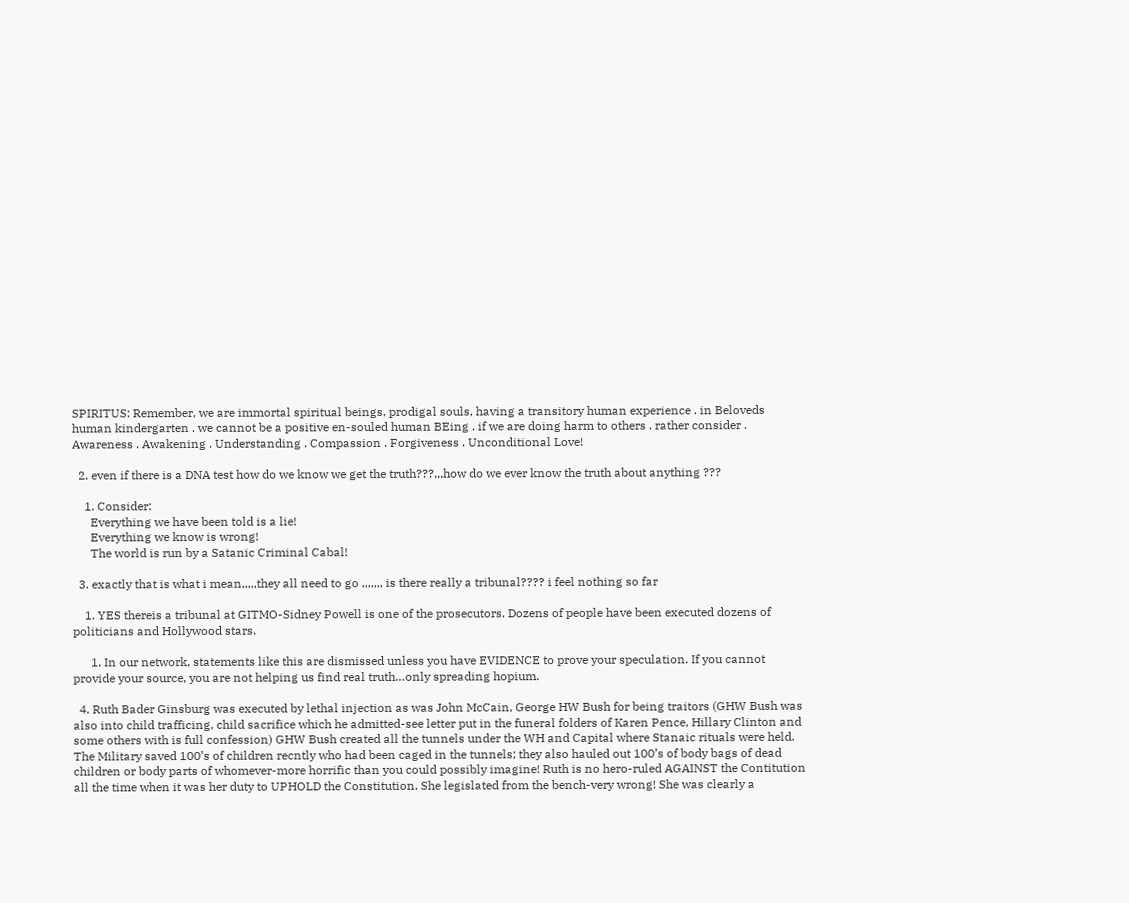SPIRITUS: Remember, we are immortal spiritual beings, prodigal souls, having a transitory human experience . in Beloveds human kindergarten . we cannot be a positive en-souled human BEing . if we are doing harm to others . rather consider . Awareness . Awakening . Understanding . Compassion . Forgiveness . Unconditional Love!

  2. even if there is a DNA test how do we know we get the truth???,,,how do we ever know the truth about anything ???

    1. Consider:
      Everything we have been told is a lie!
      Everything we know is wrong!
      The world is run by a Satanic Criminal Cabal!

  3. exactly that is what i mean,,,,,they all need to go ,,,,,,, is there really a tribunal???? i feel nothing so far

    1. YES thereis a tribunal at GITMO-Sidney Powell is one of the prosecutors. Dozens of people have been executed dozens of politicians and Hollywood stars.

      1. In our network, statements like this are dismissed unless you have EVIDENCE to prove your speculation. If you cannot provide your source, you are not helping us find real truth…only spreading hopium.

  4. Ruth Bader Ginsburg was executed by lethal injection as was John McCain, George HW Bush for being traitors (GHW Bush was also into child trafficing, child sacrifice which he admitted-see letter put in the funeral folders of Karen Pence, Hillary Clinton and some others with is full confession) GHW Bush created all the tunnels under the WH and Capital where Stanaic rituals were held. The Military saved 100’s of children recntly who had been caged in the tunnels; they also hauled out 100’s of body bags of dead children or body parts of whomever-more horrific than you could possibly imagine! Ruth is no hero-ruled AGAINST the Contitution all the time when it was her duty to UPHOLD the Constitution. She legislated from the bench-very wrong! She was clearly a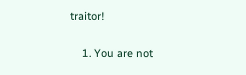traitor!

    1. You are not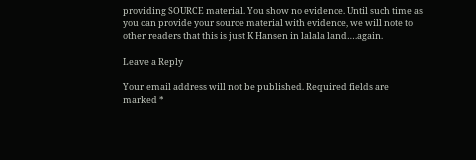providing SOURCE material. You show no evidence. Until such time as you can provide your source material with evidence, we will note to other readers that this is just K Hansen in lalala land….again.

Leave a Reply

Your email address will not be published. Required fields are marked *